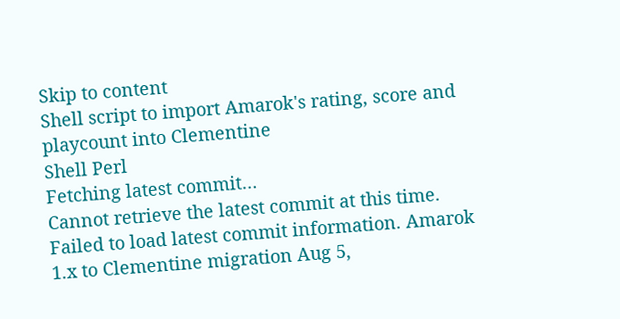Skip to content
Shell script to import Amarok's rating, score and playcount into Clementine
Shell Perl
Fetching latest commit…
Cannot retrieve the latest commit at this time.
Failed to load latest commit information. Amarok 1.x to Clementine migration Aug 5,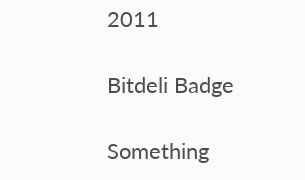2011

Bitdeli Badge

Something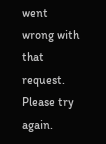went wrong with that request. Please try again.